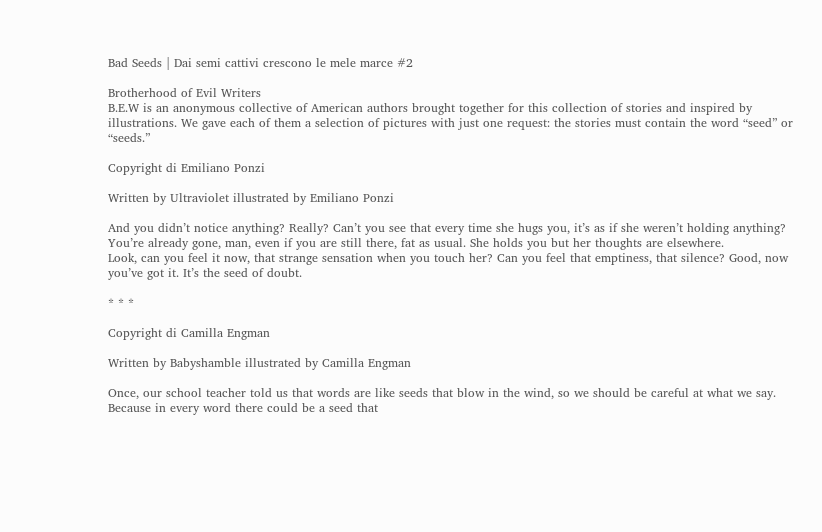Bad Seeds | Dai semi cattivi crescono le mele marce #2

Brotherhood of Evil Writers
B.E.W is an anonymous collective of American authors brought together for this collection of stories and inspired by illustrations. We gave each of them a selection of pictures with just one request: the stories must contain the word “seed” or “seeds.”

Copyright di Emiliano Ponzi

Written by Ultraviolet illustrated by Emiliano Ponzi

And you didn’t notice anything? Really? Can’t you see that every time she hugs you, it’s as if she weren’t holding anything? You’re already gone, man, even if you are still there, fat as usual. She holds you but her thoughts are elsewhere.
Look, can you feel it now, that strange sensation when you touch her? Can you feel that emptiness, that silence? Good, now you’ve got it. It’s the seed of doubt.

* * *

Copyright di Camilla Engman

Written by Babyshamble illustrated by Camilla Engman

Once, our school teacher told us that words are like seeds that blow in the wind, so we should be careful at what we say. Because in every word there could be a seed that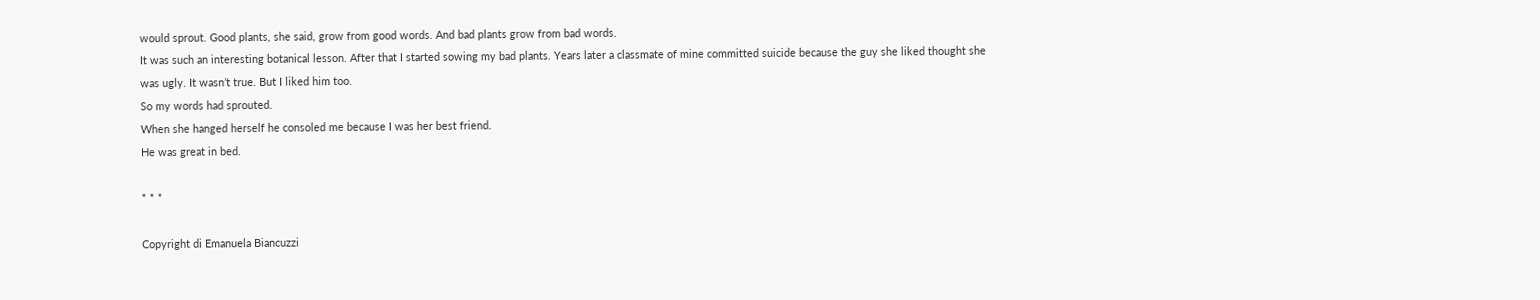would sprout. Good plants, she said, grow from good words. And bad plants grow from bad words.
It was such an interesting botanical lesson. After that I started sowing my bad plants. Years later a classmate of mine committed suicide because the guy she liked thought she was ugly. It wasn’t true. But I liked him too.
So my words had sprouted.
When she hanged herself he consoled me because I was her best friend.
He was great in bed.

* * *

Copyright di Emanuela Biancuzzi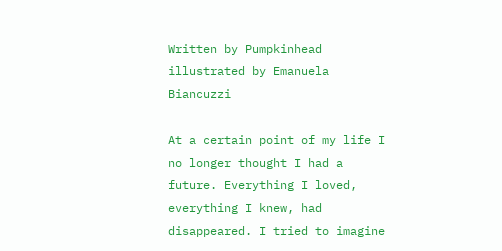Written by Pumpkinhead illustrated by Emanuela Biancuzzi

At a certain point of my life I no longer thought I had a future. Everything I loved, everything I knew, had disappeared. I tried to imagine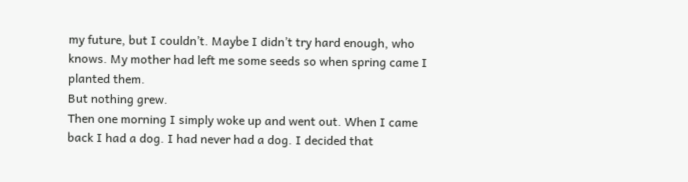my future, but I couldn’t. Maybe I didn’t try hard enough, who knows. My mother had left me some seeds so when spring came I planted them.
But nothing grew.
Then one morning I simply woke up and went out. When I came back I had a dog. I had never had a dog. I decided that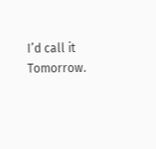I’d call it Tomorrow.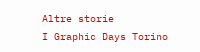Altre storie
I Graphic Days Torino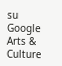su Google Arts & Culture